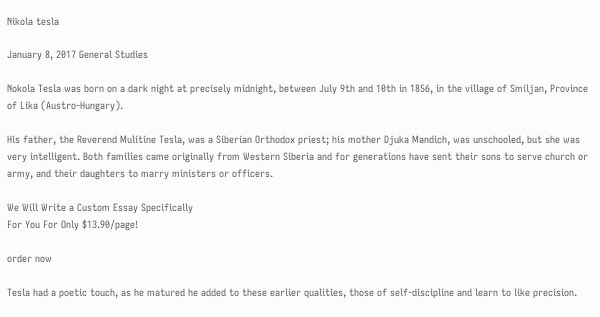Nikola tesla

January 8, 2017 General Studies

Nokola Tesla was born on a dark night at precisely midnight, between July 9th and 10th in 1856, in the village of Smiljan, Province of Lika (Austro-Hungary).

His father, the Reverend Mulitine Tesla, was a Siberian Orthodox priest; his mother Djuka Mandich, was unschooled, but she was very intelligent. Both families came originally from Western Siberia and for generations have sent their sons to serve church or army, and their daughters to marry ministers or officers.

We Will Write a Custom Essay Specifically
For You For Only $13.90/page!

order now

Tesla had a poetic touch, as he matured he added to these earlier qualities, those of self-discipline and learn to like precision.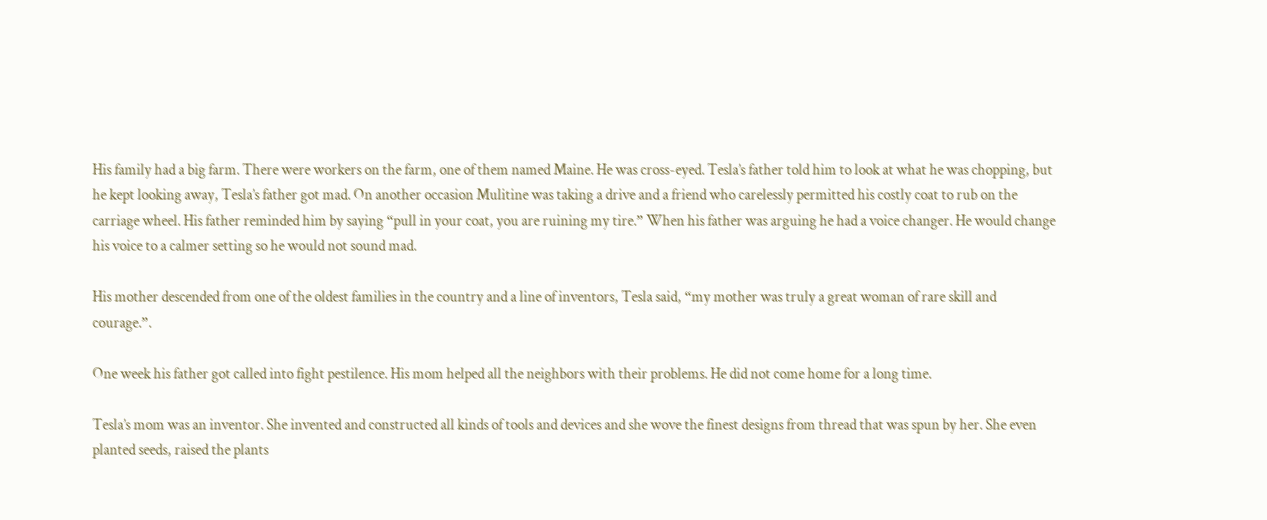His family had a big farm. There were workers on the farm, one of them named Maine. He was cross-eyed. Tesla’s father told him to look at what he was chopping, but he kept looking away, Tesla’s father got mad. On another occasion Mulitine was taking a drive and a friend who carelessly permitted his costly coat to rub on the carriage wheel. His father reminded him by saying “pull in your coat, you are ruining my tire.” When his father was arguing he had a voice changer. He would change his voice to a calmer setting so he would not sound mad.

His mother descended from one of the oldest families in the country and a line of inventors, Tesla said, “my mother was truly a great woman of rare skill and courage.”.

One week his father got called into fight pestilence. His mom helped all the neighbors with their problems. He did not come home for a long time.

Tesla’s mom was an inventor. She invented and constructed all kinds of tools and devices and she wove the finest designs from thread that was spun by her. She even planted seeds, raised the plants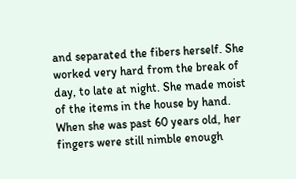and separated the fibers herself. She worked very hard from the break of day, to late at night. She made moist of the items in the house by hand. When she was past 60 years old, her fingers were still nimble enough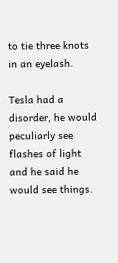to tie three knots in an eyelash.

Tesla had a disorder, he would peculiarly see flashes of light and he said he would see things.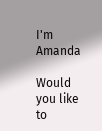I'm Amanda

Would you like to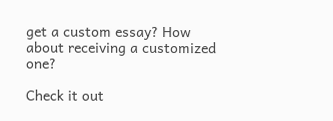get a custom essay? How about receiving a customized one?

Check it out